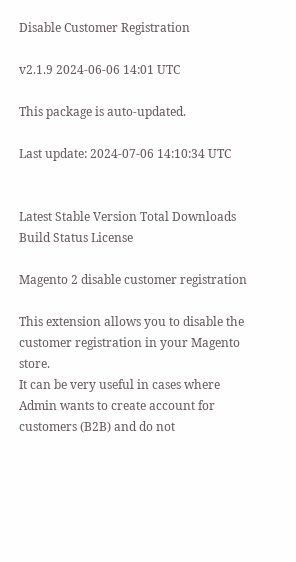Disable Customer Registration

v2.1.9 2024-06-06 14:01 UTC

This package is auto-updated.

Last update: 2024-07-06 14:10:34 UTC


Latest Stable Version Total Downloads Build Status License

Magento 2 disable customer registration

This extension allows you to disable the customer registration in your Magento store.
It can be very useful in cases where Admin wants to create account for customers (B2B) and do not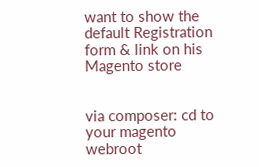want to show the default Registration form & link on his Magento store


via composer: cd to your magento webroot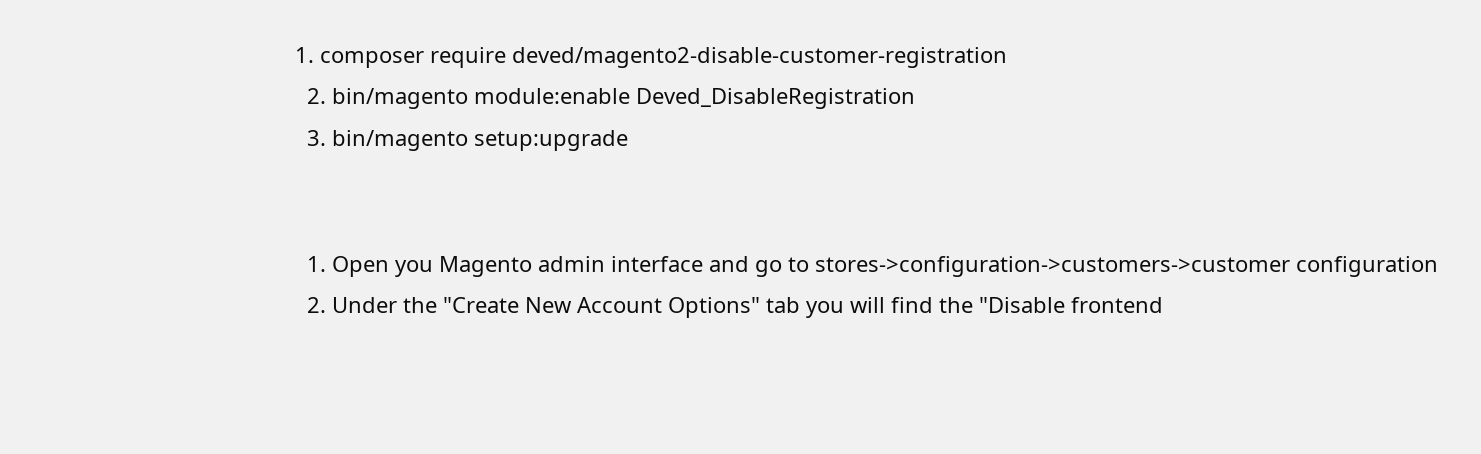1. composer require deved/magento2-disable-customer-registration
  2. bin/magento module:enable Deved_DisableRegistration
  3. bin/magento setup:upgrade


  1. Open you Magento admin interface and go to stores->configuration->customers->customer configuration
  2. Under the "Create New Account Options" tab you will find the "Disable frontend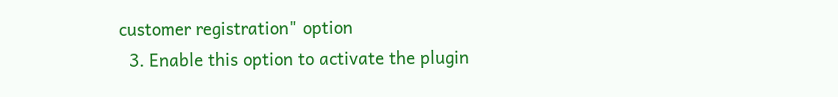customer registration" option
  3. Enable this option to activate the plugin